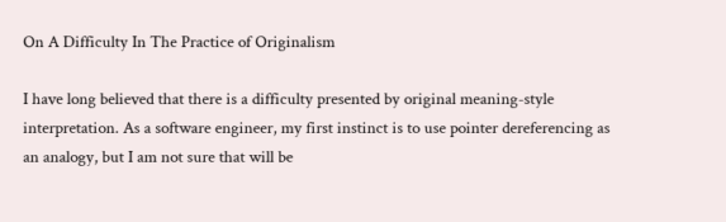On A Difficulty In The Practice of Originalism

I have long believed that there is a difficulty presented by original meaning-style interpretation. As a software engineer, my first instinct is to use pointer dereferencing as an analogy, but I am not sure that will be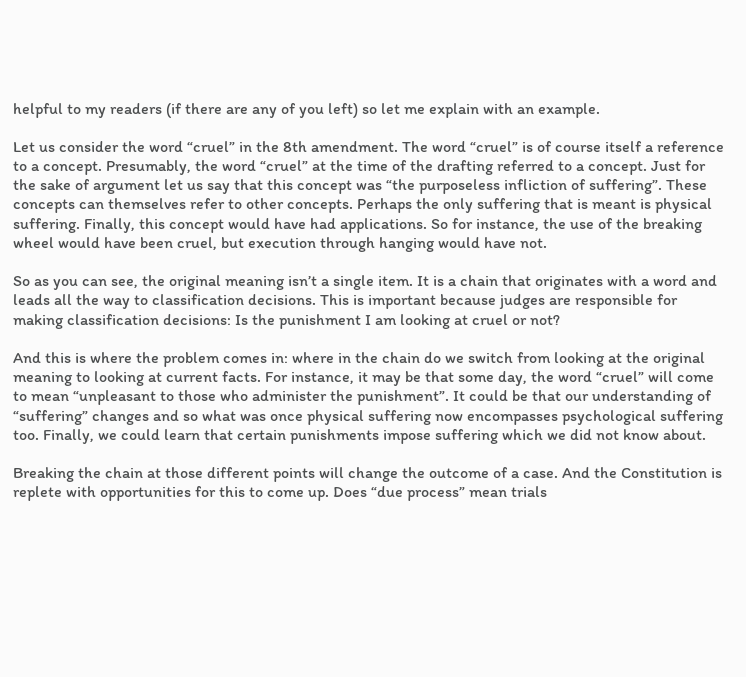helpful to my readers (if there are any of you left) so let me explain with an example.

Let us consider the word “cruel” in the 8th amendment. The word “cruel” is of course itself a reference to a concept. Presumably, the word “cruel” at the time of the drafting referred to a concept. Just for the sake of argument let us say that this concept was “the purposeless infliction of suffering”. These concepts can themselves refer to other concepts. Perhaps the only suffering that is meant is physical suffering. Finally, this concept would have had applications. So for instance, the use of the breaking wheel would have been cruel, but execution through hanging would have not.

So as you can see, the original meaning isn’t a single item. It is a chain that originates with a word and leads all the way to classification decisions. This is important because judges are responsible for making classification decisions: Is the punishment I am looking at cruel or not?

And this is where the problem comes in: where in the chain do we switch from looking at the original meaning to looking at current facts. For instance, it may be that some day, the word “cruel” will come to mean “unpleasant to those who administer the punishment”. It could be that our understanding of “suffering” changes and so what was once physical suffering now encompasses psychological suffering too. Finally, we could learn that certain punishments impose suffering which we did not know about.

Breaking the chain at those different points will change the outcome of a case. And the Constitution is replete with opportunities for this to come up. Does “due process” mean trials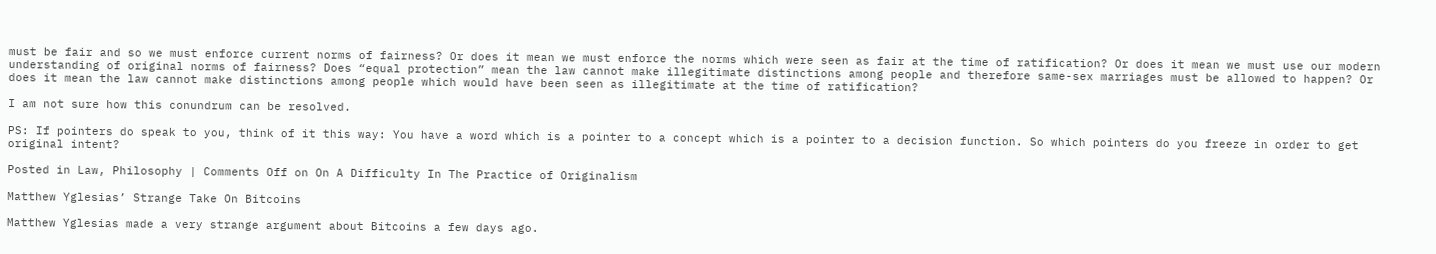must be fair and so we must enforce current norms of fairness? Or does it mean we must enforce the norms which were seen as fair at the time of ratification? Or does it mean we must use our modern understanding of original norms of fairness? Does “equal protection” mean the law cannot make illegitimate distinctions among people and therefore same-sex marriages must be allowed to happen? Or does it mean the law cannot make distinctions among people which would have been seen as illegitimate at the time of ratification?

I am not sure how this conundrum can be resolved.

PS: If pointers do speak to you, think of it this way: You have a word which is a pointer to a concept which is a pointer to a decision function. So which pointers do you freeze in order to get original intent?

Posted in Law, Philosophy | Comments Off on On A Difficulty In The Practice of Originalism

Matthew Yglesias’ Strange Take On Bitcoins

Matthew Yglesias made a very strange argument about Bitcoins a few days ago.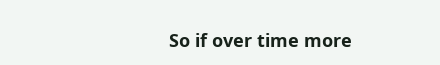So if over time more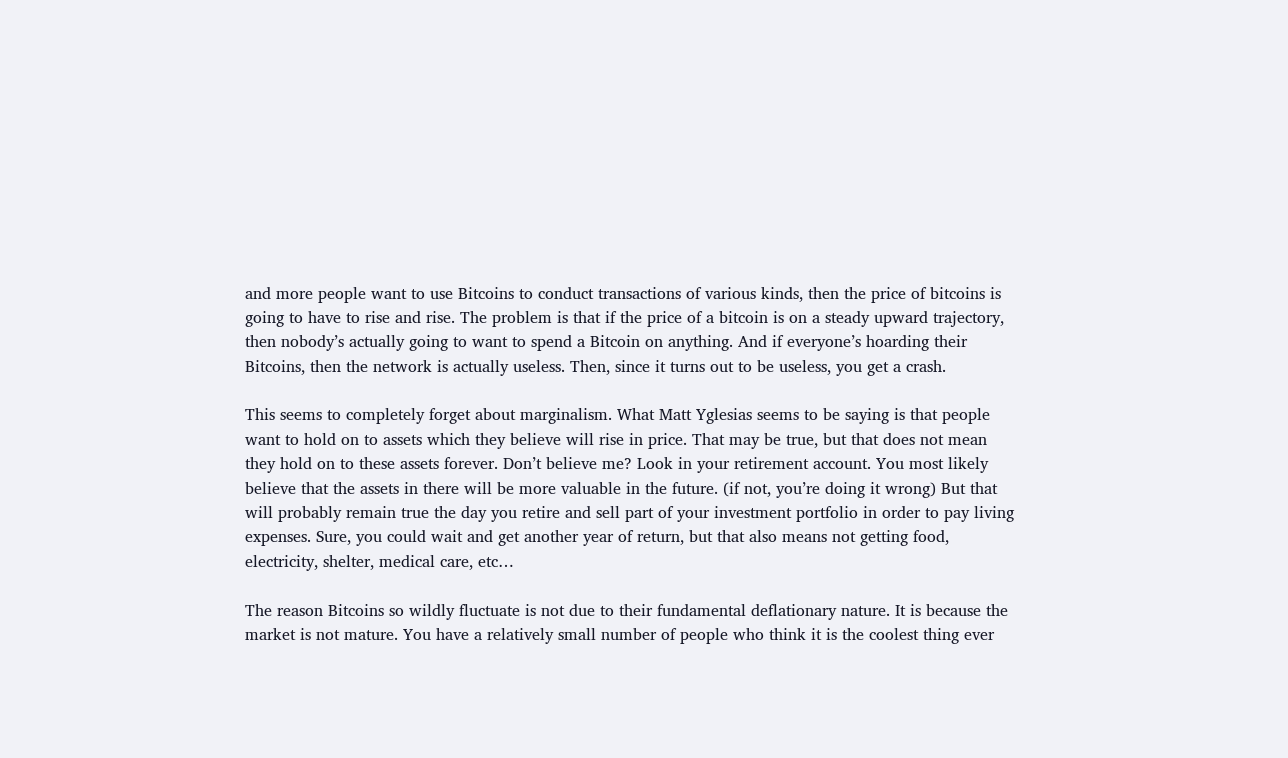and more people want to use Bitcoins to conduct transactions of various kinds, then the price of bitcoins is going to have to rise and rise. The problem is that if the price of a bitcoin is on a steady upward trajectory, then nobody’s actually going to want to spend a Bitcoin on anything. And if everyone’s hoarding their Bitcoins, then the network is actually useless. Then, since it turns out to be useless, you get a crash.

This seems to completely forget about marginalism. What Matt Yglesias seems to be saying is that people want to hold on to assets which they believe will rise in price. That may be true, but that does not mean they hold on to these assets forever. Don’t believe me? Look in your retirement account. You most likely believe that the assets in there will be more valuable in the future. (if not, you’re doing it wrong) But that will probably remain true the day you retire and sell part of your investment portfolio in order to pay living expenses. Sure, you could wait and get another year of return, but that also means not getting food, electricity, shelter, medical care, etc…

The reason Bitcoins so wildly fluctuate is not due to their fundamental deflationary nature. It is because the market is not mature. You have a relatively small number of people who think it is the coolest thing ever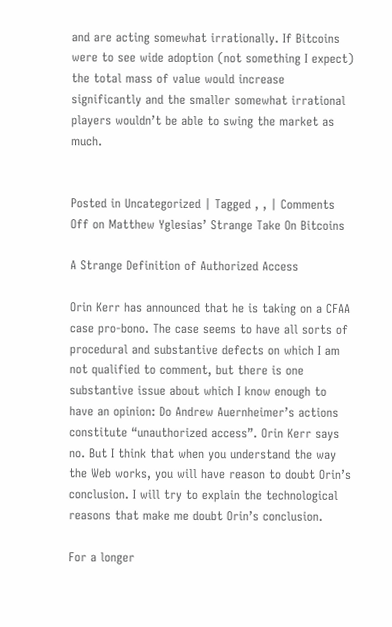and are acting somewhat irrationally. If Bitcoins were to see wide adoption (not something I expect) the total mass of value would increase significantly and the smaller somewhat irrational players wouldn’t be able to swing the market as much.


Posted in Uncategorized | Tagged , , | Comments Off on Matthew Yglesias’ Strange Take On Bitcoins

A Strange Definition of Authorized Access

Orin Kerr has announced that he is taking on a CFAA case pro-bono. The case seems to have all sorts of procedural and substantive defects on which I am not qualified to comment, but there is one substantive issue about which I know enough to have an opinion: Do Andrew Auernheimer’s actions constitute “unauthorized access”. Orin Kerr says no. But I think that when you understand the way the Web works, you will have reason to doubt Orin’s conclusion. I will try to explain the technological reasons that make me doubt Orin’s conclusion.

For a longer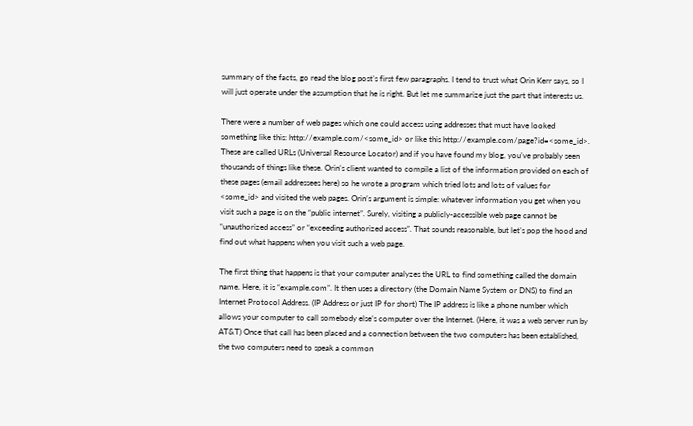summary of the facts, go read the blog post’s first few paragraphs. I tend to trust what Orin Kerr says, so I will just operate under the assumption that he is right. But let me summarize just the part that interests us.

There were a number of web pages which one could access using addresses that must have looked something like this: http://example.com/<some_id> or like this http://example.com/page?id=<some_id>. These are called URLs (Universal Resource Locator) and if you have found my blog, you’ve probably seen thousands of things like these. Orin’s client wanted to compile a list of the information provided on each of these pages (email addressees here) so he wrote a program which tried lots and lots of values for <some_id> and visited the web pages. Orin’s argument is simple: whatever information you get when you visit such a page is on the “public internet”. Surely, visiting a publicly-accessible web page cannot be “unauthorized access” or “exceeding authorized access”. That sounds reasonable, but let’s pop the hood and find out what happens when you visit such a web page.

The first thing that happens is that your computer analyzes the URL to find something called the domain name. Here, it is “example.com”. It then uses a directory (the Domain Name System or DNS) to find an Internet Protocol Address. (IP Address or just IP for short) The IP address is like a phone number which allows your computer to call somebody else’s computer over the Internet. (Here, it was a web server run by AT&T) Once that call has been placed and a connection between the two computers has been established, the two computers need to speak a common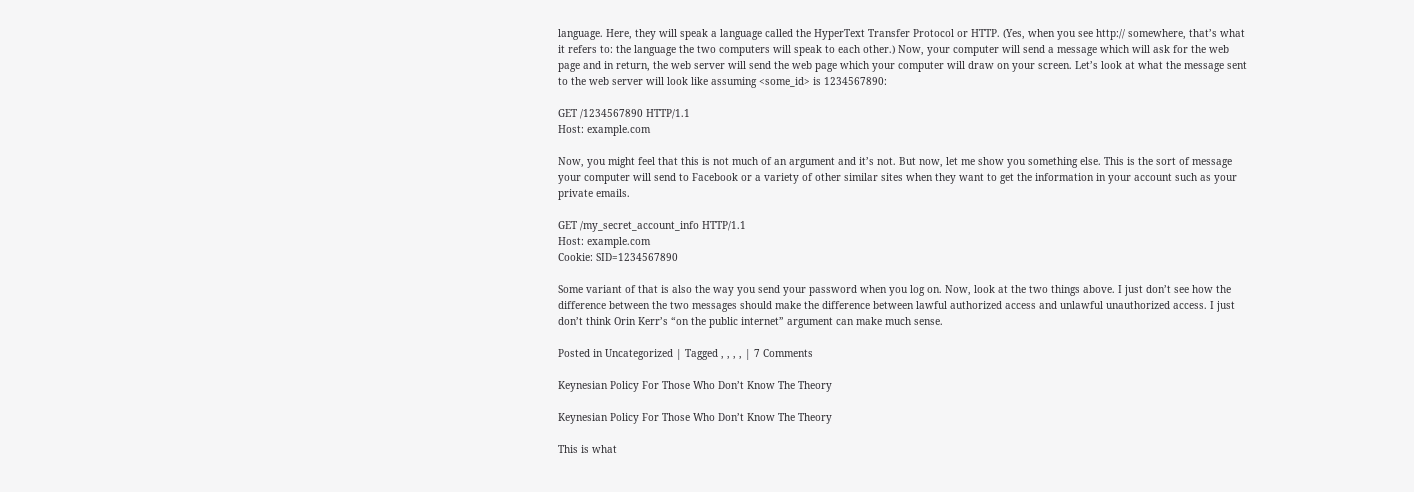language. Here, they will speak a language called the HyperText Transfer Protocol or HTTP. (Yes, when you see http:// somewhere, that’s what it refers to: the language the two computers will speak to each other.) Now, your computer will send a message which will ask for the web page and in return, the web server will send the web page which your computer will draw on your screen. Let’s look at what the message sent to the web server will look like assuming <some_id> is 1234567890:

GET /1234567890 HTTP/1.1
Host: example.com

Now, you might feel that this is not much of an argument and it’s not. But now, let me show you something else. This is the sort of message your computer will send to Facebook or a variety of other similar sites when they want to get the information in your account such as your private emails.

GET /my_secret_account_info HTTP/1.1
Host: example.com
Cookie: SID=1234567890

Some variant of that is also the way you send your password when you log on. Now, look at the two things above. I just don’t see how the difference between the two messages should make the difference between lawful authorized access and unlawful unauthorized access. I just don’t think Orin Kerr’s “on the public internet” argument can make much sense.

Posted in Uncategorized | Tagged , , , , | 7 Comments

Keynesian Policy For Those Who Don’t Know The Theory

Keynesian Policy For Those Who Don’t Know The Theory

This is what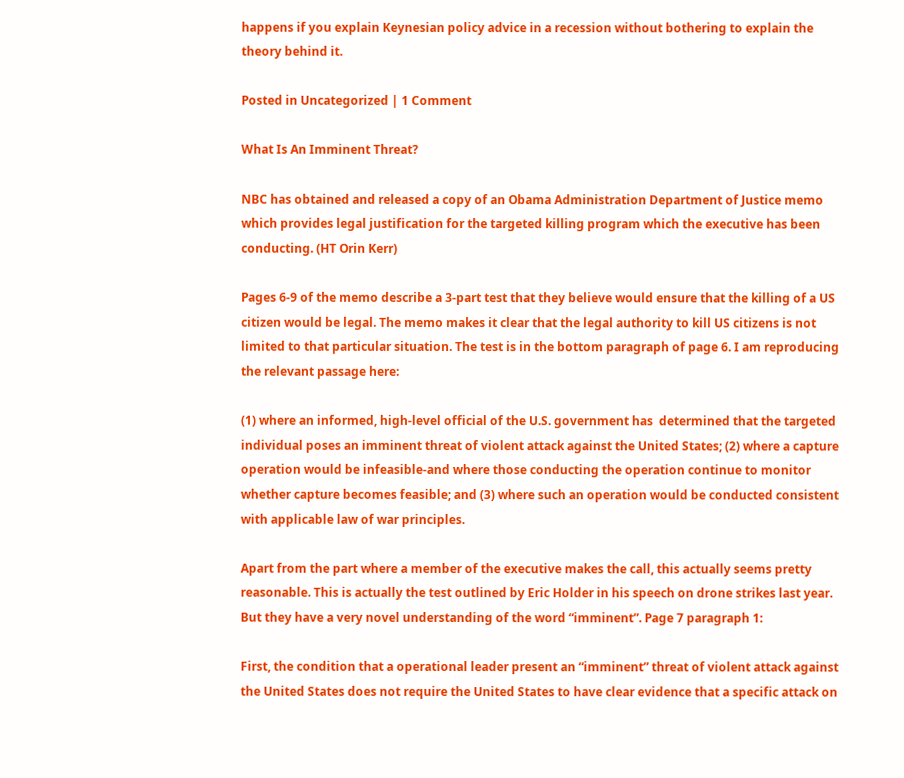happens if you explain Keynesian policy advice in a recession without bothering to explain the theory behind it.

Posted in Uncategorized | 1 Comment

What Is An Imminent Threat?

NBC has obtained and released a copy of an Obama Administration Department of Justice memo which provides legal justification for the targeted killing program which the executive has been conducting. (HT Orin Kerr)

Pages 6-9 of the memo describe a 3-part test that they believe would ensure that the killing of a US citizen would be legal. The memo makes it clear that the legal authority to kill US citizens is not limited to that particular situation. The test is in the bottom paragraph of page 6. I am reproducing the relevant passage here:

(1) where an informed, high-level official of the U.S. government has  determined that the targeted individual poses an imminent threat of violent attack against the United States; (2) where a capture operation would be infeasible-and where those conducting the operation continue to monitor whether capture becomes feasible; and (3) where such an operation would be conducted consistent with applicable law of war principles.

Apart from the part where a member of the executive makes the call, this actually seems pretty reasonable. This is actually the test outlined by Eric Holder in his speech on drone strikes last year. But they have a very novel understanding of the word “imminent”. Page 7 paragraph 1:

First, the condition that a operational leader present an “imminent” threat of violent attack against the United States does not require the United States to have clear evidence that a specific attack on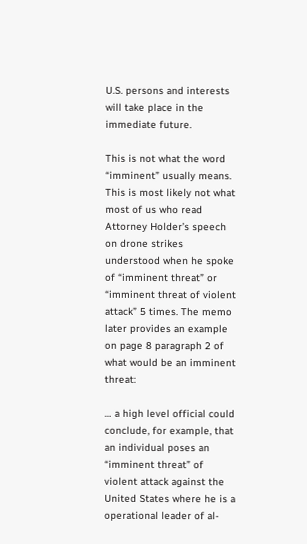U.S. persons and interests will take place in the immediate future.

This is not what the word “imminent” usually means. This is most likely not what most of us who read Attorney Holder’s speech on drone strikes understood when he spoke of “imminent threat” or “imminent threat of violent attack” 5 times. The memo later provides an example on page 8 paragraph 2 of what would be an imminent threat:

… a high level official could conclude, for example, that an individual poses an “imminent threat” of violent attack against the United States where he is a operational leader of al-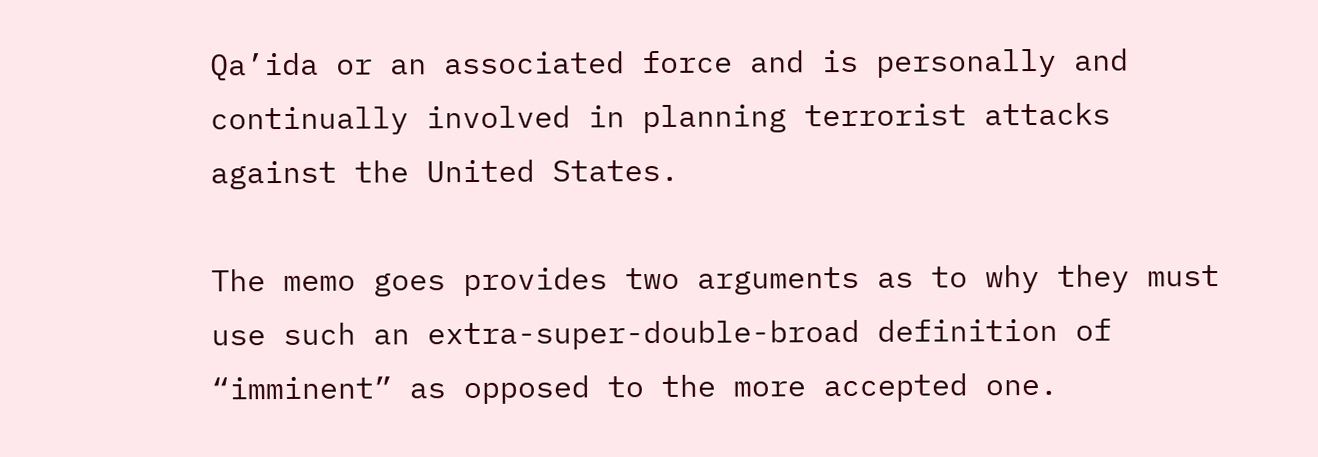Qa’ida or an associated force and is personally and continually involved in planning terrorist attacks against the United States.

The memo goes provides two arguments as to why they must use such an extra-super-double-broad definition of “imminent” as opposed to the more accepted one.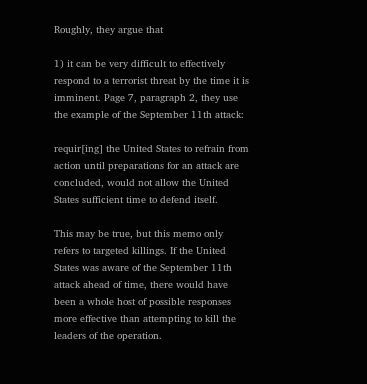Roughly, they argue that

1) it can be very difficult to effectively respond to a terrorist threat by the time it is imminent. Page 7, paragraph 2, they use the example of the September 11th attack:

requir[ing] the United States to refrain from action until preparations for an attack are concluded, would not allow the United States sufficient time to defend itself.

This may be true, but this memo only refers to targeted killings. If the United States was aware of the September 11th attack ahead of time, there would have been a whole host of possible responses more effective than attempting to kill the leaders of the operation.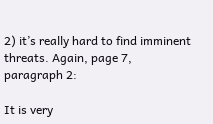2) it’s really hard to find imminent threats. Again, page 7, paragraph 2:

It is very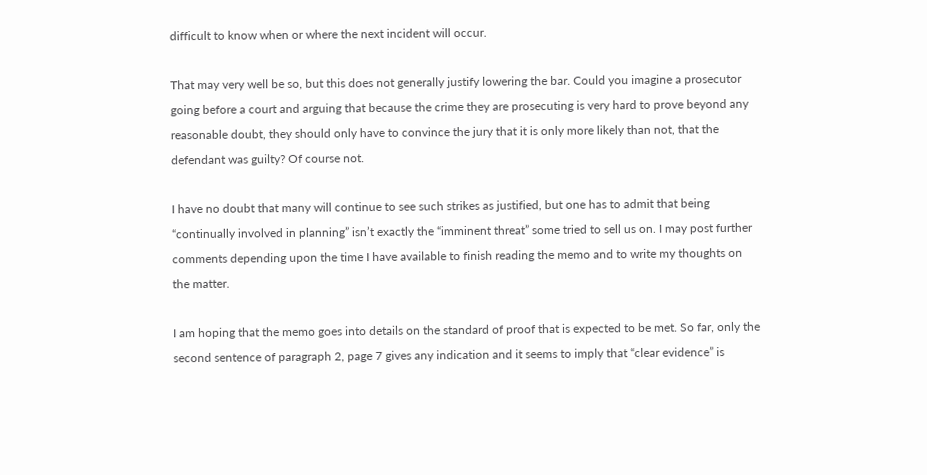difficult to know when or where the next incident will occur.

That may very well be so, but this does not generally justify lowering the bar. Could you imagine a prosecutor going before a court and arguing that because the crime they are prosecuting is very hard to prove beyond any reasonable doubt, they should only have to convince the jury that it is only more likely than not, that the defendant was guilty? Of course not.

I have no doubt that many will continue to see such strikes as justified, but one has to admit that being “continually involved in planning” isn’t exactly the “imminent threat” some tried to sell us on. I may post further comments depending upon the time I have available to finish reading the memo and to write my thoughts on the matter.

I am hoping that the memo goes into details on the standard of proof that is expected to be met. So far, only the second sentence of paragraph 2, page 7 gives any indication and it seems to imply that “clear evidence” is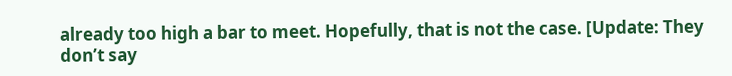already too high a bar to meet. Hopefully, that is not the case. [Update: They don’t say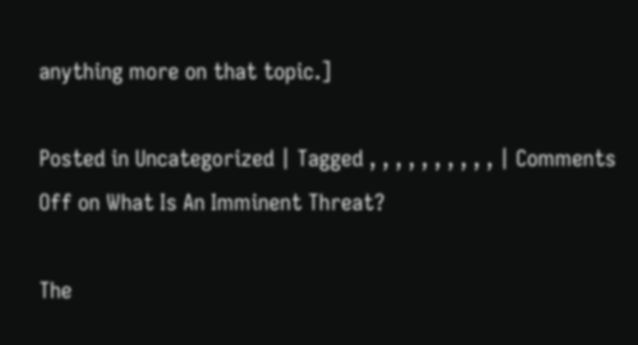anything more on that topic.]

Posted in Uncategorized | Tagged , , , , , , , , , , | Comments Off on What Is An Imminent Threat?

The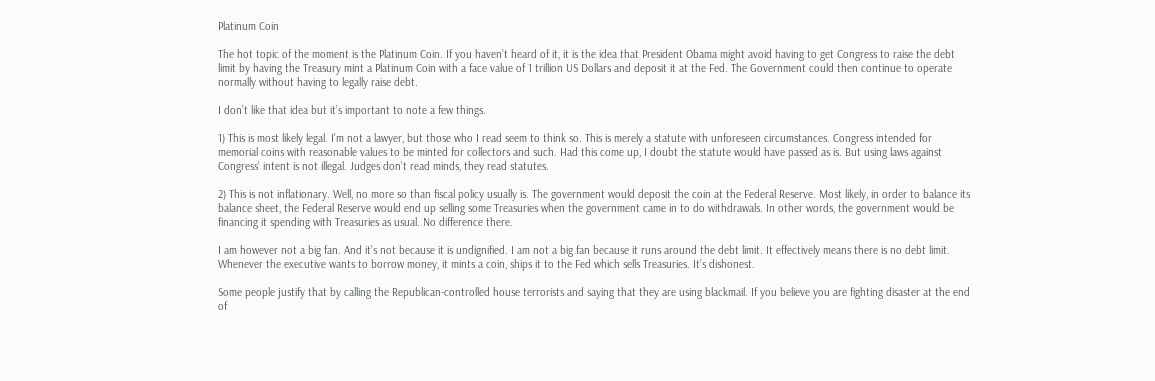Platinum Coin

The hot topic of the moment is the Platinum Coin. If you haven’t heard of it, it is the idea that President Obama might avoid having to get Congress to raise the debt limit by having the Treasury mint a Platinum Coin with a face value of 1 trillion US Dollars and deposit it at the Fed. The Government could then continue to operate normally without having to legally raise debt.

I don’t like that idea but it’s important to note a few things.

1) This is most likely legal. I’m not a lawyer, but those who I read seem to think so. This is merely a statute with unforeseen circumstances. Congress intended for memorial coins with reasonable values to be minted for collectors and such. Had this come up, I doubt the statute would have passed as is. But using laws against Congress’ intent is not illegal. Judges don’t read minds, they read statutes.

2) This is not inflationary. Well, no more so than fiscal policy usually is. The government would deposit the coin at the Federal Reserve. Most likely, in order to balance its balance sheet, the Federal Reserve would end up selling some Treasuries when the government came in to do withdrawals. In other words, the government would be financing it spending with Treasuries as usual. No difference there.

I am however not a big fan. And it’s not because it is undignified. I am not a big fan because it runs around the debt limit. It effectively means there is no debt limit. Whenever the executive wants to borrow money, it mints a coin, ships it to the Fed which sells Treasuries. It’s dishonest.

Some people justify that by calling the Republican-controlled house terrorists and saying that they are using blackmail. If you believe you are fighting disaster at the end of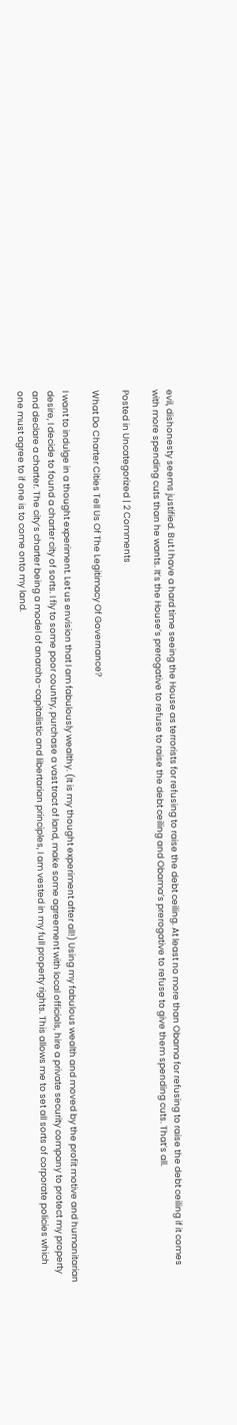evil, dishonesty seems justified. But I have a hard time seeing the House as terrorists for refusing to raise the debt ceiling. At least no more than Obama for refusing to raise the debt ceiling if it comes with more spending cuts than he wants. It’s the House’s prerogative to refuse to raise the debt ceiling and Obama’s prerogative to refuse to give them spending cuts. That’s all.

Posted in Uncategorized | 2 Comments

What Do Charter Cities Tell Us Of The Legitimacy Of Governance?

I want to indulge in a thought experiment. Let us envision that I am fabulously wealthy. (It is my thought experiment after all!) Using my fabulous wealth and moved by the profit motive and humanitarian desire, I decide to found a charter city of sorts. I fly to some poor country, purchase a vast tract of land, make some agreement with local officials, hire a private security company to protect my property and declare a charter. The city’s charter being a model of anarcho-capitalistic and libertarian principles, I am vested in my full property rights. This allows me to set all sorts of corporate policies which one must agree to if one is to come onto my land.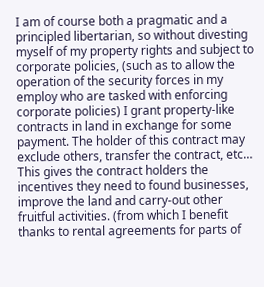I am of course both a pragmatic and a principled libertarian, so without divesting myself of my property rights and subject to corporate policies, (such as to allow the operation of the security forces in my employ who are tasked with enforcing corporate policies) I grant property-like contracts in land in exchange for some payment. The holder of this contract may exclude others, transfer the contract, etc… This gives the contract holders the incentives they need to found businesses, improve the land and carry-out other fruitful activities. (from which I benefit thanks to rental agreements for parts of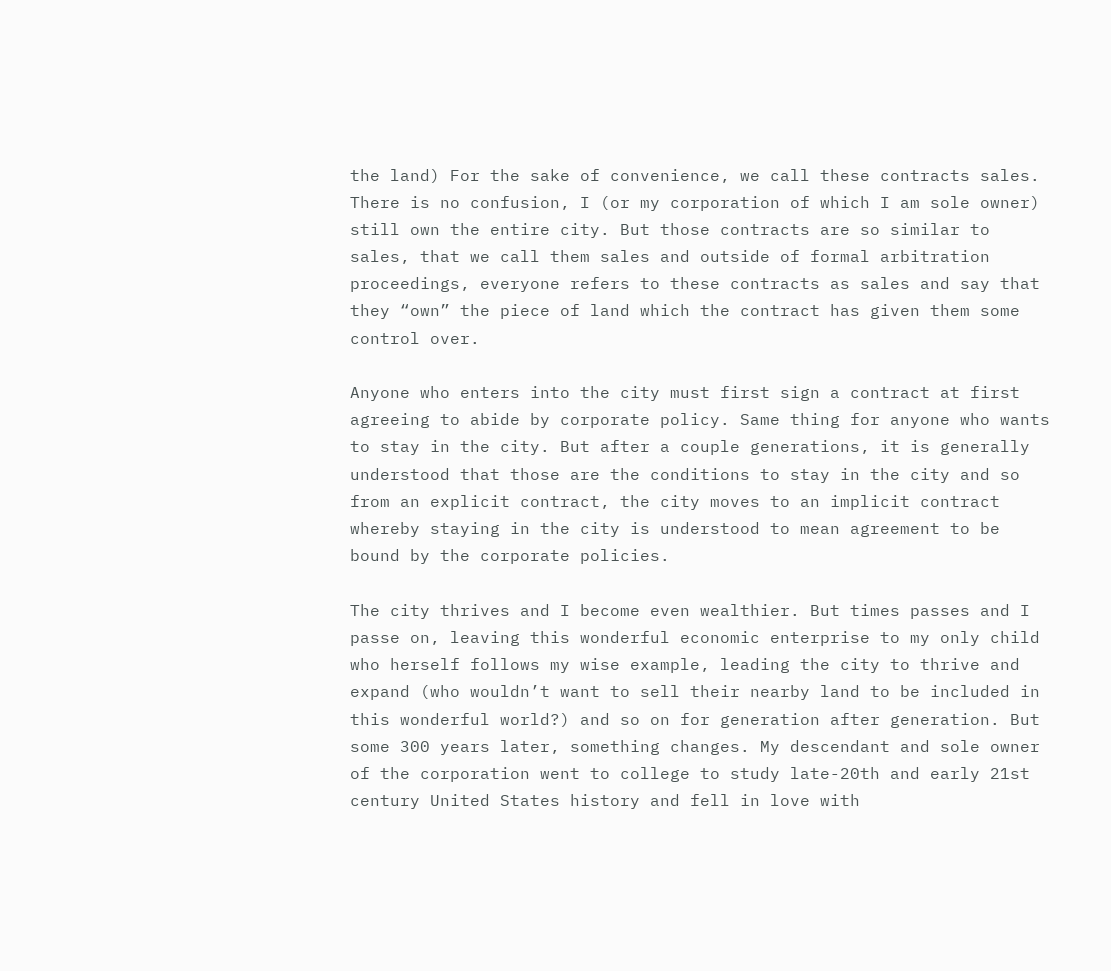the land) For the sake of convenience, we call these contracts sales. There is no confusion, I (or my corporation of which I am sole owner) still own the entire city. But those contracts are so similar to sales, that we call them sales and outside of formal arbitration proceedings, everyone refers to these contracts as sales and say that they “own” the piece of land which the contract has given them some control over.

Anyone who enters into the city must first sign a contract at first agreeing to abide by corporate policy. Same thing for anyone who wants to stay in the city. But after a couple generations, it is generally understood that those are the conditions to stay in the city and so from an explicit contract, the city moves to an implicit contract whereby staying in the city is understood to mean agreement to be bound by the corporate policies.

The city thrives and I become even wealthier. But times passes and I passe on, leaving this wonderful economic enterprise to my only child who herself follows my wise example, leading the city to thrive and expand (who wouldn’t want to sell their nearby land to be included in this wonderful world?) and so on for generation after generation. But some 300 years later, something changes. My descendant and sole owner of the corporation went to college to study late-20th and early 21st century United States history and fell in love with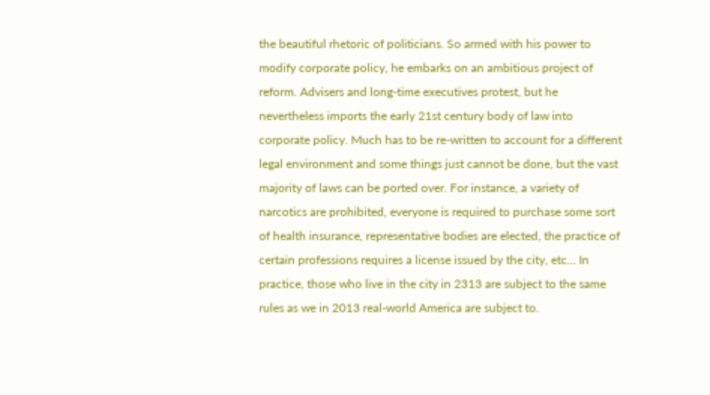the beautiful rhetoric of politicians. So armed with his power to modify corporate policy, he embarks on an ambitious project of reform. Advisers and long-time executives protest, but he nevertheless imports the early 21st century body of law into corporate policy. Much has to be re-written to account for a different legal environment and some things just cannot be done, but the vast majority of laws can be ported over. For instance, a variety of narcotics are prohibited, everyone is required to purchase some sort of health insurance, representative bodies are elected, the practice of certain professions requires a license issued by the city, etc… In practice, those who live in the city in 2313 are subject to the same rules as we in 2013 real-world America are subject to.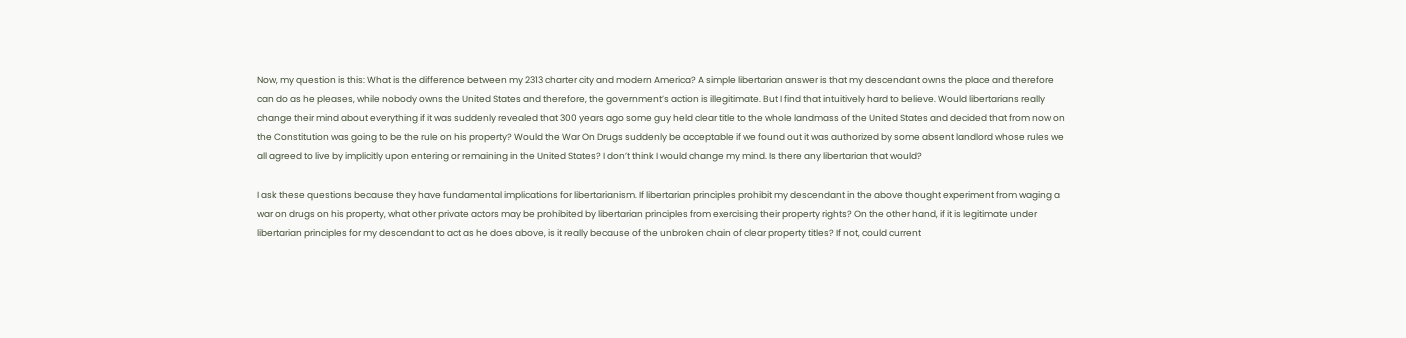Now, my question is this: What is the difference between my 2313 charter city and modern America? A simple libertarian answer is that my descendant owns the place and therefore can do as he pleases, while nobody owns the United States and therefore, the government’s action is illegitimate. But I find that intuitively hard to believe. Would libertarians really change their mind about everything if it was suddenly revealed that 300 years ago some guy held clear title to the whole landmass of the United States and decided that from now on the Constitution was going to be the rule on his property? Would the War On Drugs suddenly be acceptable if we found out it was authorized by some absent landlord whose rules we all agreed to live by implicitly upon entering or remaining in the United States? I don’t think I would change my mind. Is there any libertarian that would?

I ask these questions because they have fundamental implications for libertarianism. If libertarian principles prohibit my descendant in the above thought experiment from waging a war on drugs on his property, what other private actors may be prohibited by libertarian principles from exercising their property rights? On the other hand, if it is legitimate under libertarian principles for my descendant to act as he does above, is it really because of the unbroken chain of clear property titles? If not, could current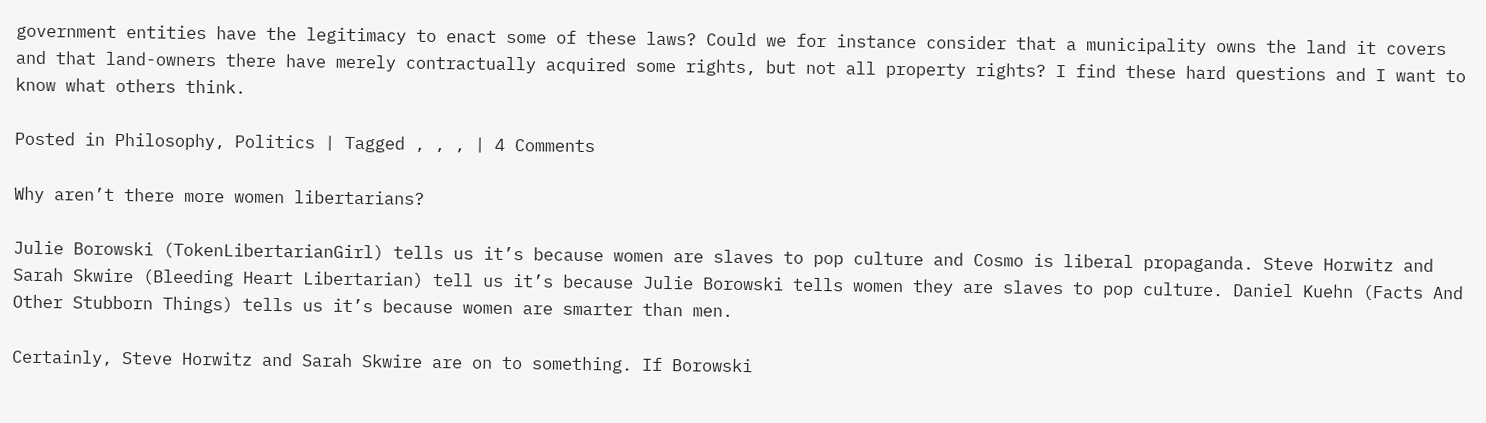government entities have the legitimacy to enact some of these laws? Could we for instance consider that a municipality owns the land it covers and that land-owners there have merely contractually acquired some rights, but not all property rights? I find these hard questions and I want to know what others think.

Posted in Philosophy, Politics | Tagged , , , | 4 Comments

Why aren’t there more women libertarians?

Julie Borowski (TokenLibertarianGirl) tells us it’s because women are slaves to pop culture and Cosmo is liberal propaganda. Steve Horwitz and Sarah Skwire (Bleeding Heart Libertarian) tell us it’s because Julie Borowski tells women they are slaves to pop culture. Daniel Kuehn (Facts And Other Stubborn Things) tells us it’s because women are smarter than men.

Certainly, Steve Horwitz and Sarah Skwire are on to something. If Borowski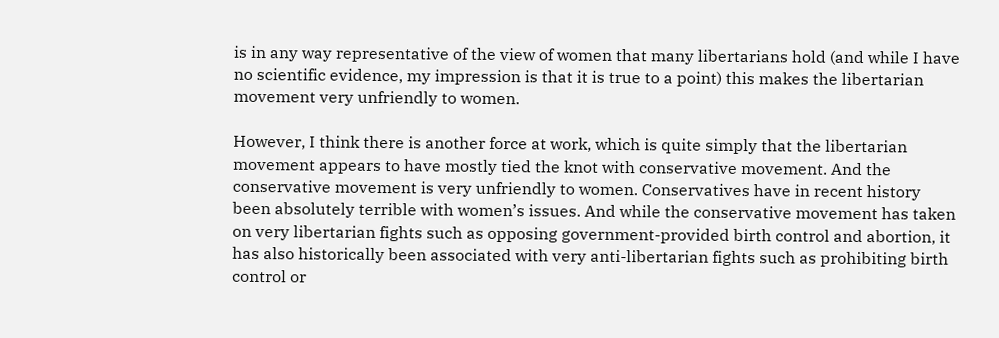is in any way representative of the view of women that many libertarians hold (and while I have no scientific evidence, my impression is that it is true to a point) this makes the libertarian movement very unfriendly to women.

However, I think there is another force at work, which is quite simply that the libertarian movement appears to have mostly tied the knot with conservative movement. And the conservative movement is very unfriendly to women. Conservatives have in recent history been absolutely terrible with women’s issues. And while the conservative movement has taken on very libertarian fights such as opposing government-provided birth control and abortion, it has also historically been associated with very anti-libertarian fights such as prohibiting birth control or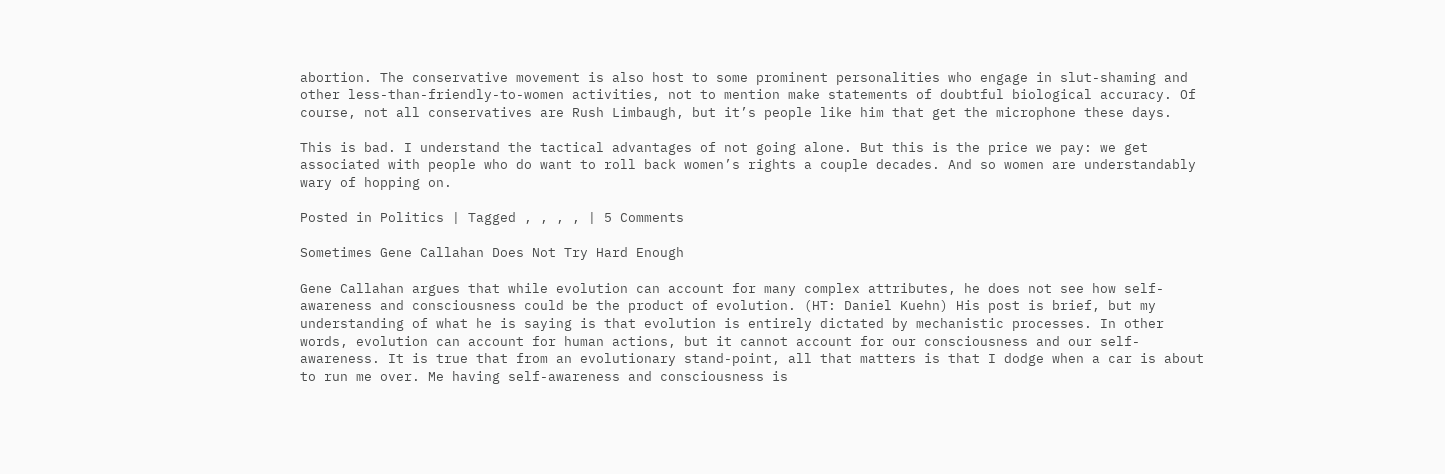abortion. The conservative movement is also host to some prominent personalities who engage in slut-shaming and other less-than-friendly-to-women activities, not to mention make statements of doubtful biological accuracy. Of course, not all conservatives are Rush Limbaugh, but it’s people like him that get the microphone these days.

This is bad. I understand the tactical advantages of not going alone. But this is the price we pay: we get associated with people who do want to roll back women’s rights a couple decades. And so women are understandably wary of hopping on.

Posted in Politics | Tagged , , , , | 5 Comments

Sometimes Gene Callahan Does Not Try Hard Enough

Gene Callahan argues that while evolution can account for many complex attributes, he does not see how self-awareness and consciousness could be the product of evolution. (HT: Daniel Kuehn) His post is brief, but my understanding of what he is saying is that evolution is entirely dictated by mechanistic processes. In other words, evolution can account for human actions, but it cannot account for our consciousness and our self-awareness. It is true that from an evolutionary stand-point, all that matters is that I dodge when a car is about to run me over. Me having self-awareness and consciousness is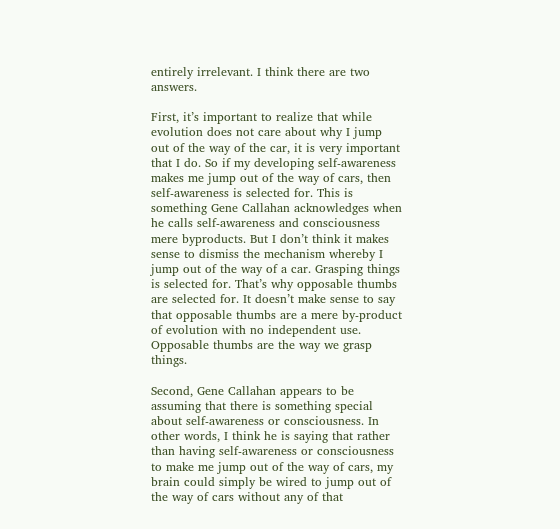entirely irrelevant. I think there are two answers.

First, it’s important to realize that while evolution does not care about why I jump out of the way of the car, it is very important that I do. So if my developing self-awareness makes me jump out of the way of cars, then self-awareness is selected for. This is something Gene Callahan acknowledges when he calls self-awareness and consciousness mere byproducts. But I don’t think it makes sense to dismiss the mechanism whereby I jump out of the way of a car. Grasping things is selected for. That’s why opposable thumbs are selected for. It doesn’t make sense to say that opposable thumbs are a mere by-product of evolution with no independent use. Opposable thumbs are the way we grasp things.

Second, Gene Callahan appears to be assuming that there is something special about self-awareness or consciousness. In other words, I think he is saying that rather than having self-awareness or consciousness to make me jump out of the way of cars, my brain could simply be wired to jump out of the way of cars without any of that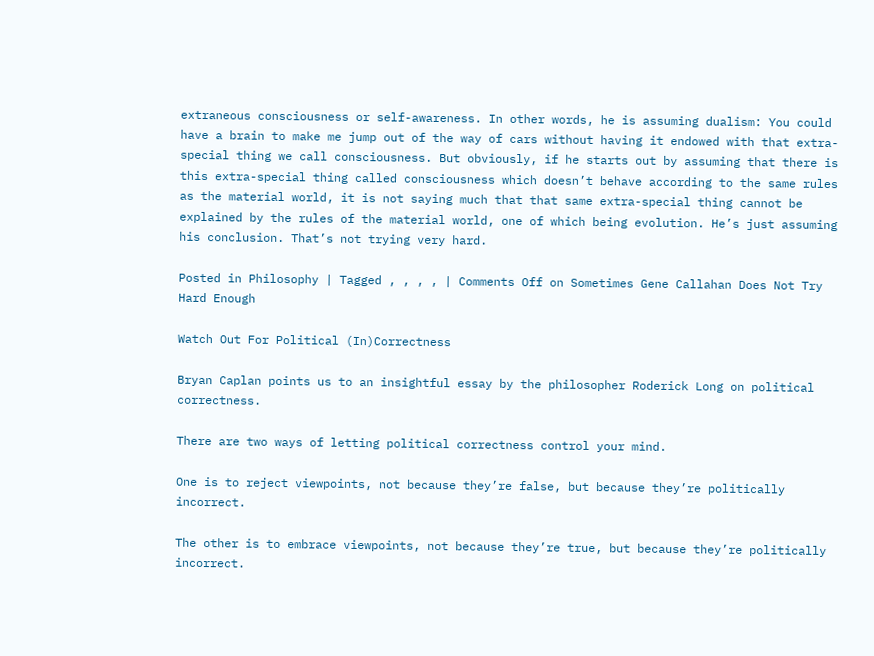extraneous consciousness or self-awareness. In other words, he is assuming dualism: You could have a brain to make me jump out of the way of cars without having it endowed with that extra-special thing we call consciousness. But obviously, if he starts out by assuming that there is this extra-special thing called consciousness which doesn’t behave according to the same rules as the material world, it is not saying much that that same extra-special thing cannot be explained by the rules of the material world, one of which being evolution. He’s just assuming his conclusion. That’s not trying very hard.

Posted in Philosophy | Tagged , , , , | Comments Off on Sometimes Gene Callahan Does Not Try Hard Enough

Watch Out For Political (In)Correctness

Bryan Caplan points us to an insightful essay by the philosopher Roderick Long on political correctness.

There are two ways of letting political correctness control your mind.

One is to reject viewpoints, not because they’re false, but because they’re politically incorrect.

The other is to embrace viewpoints, not because they’re true, but because they’re politically incorrect.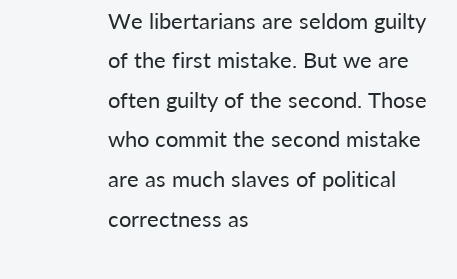We libertarians are seldom guilty of the first mistake. But we are often guilty of the second. Those who commit the second mistake are as much slaves of political correctness as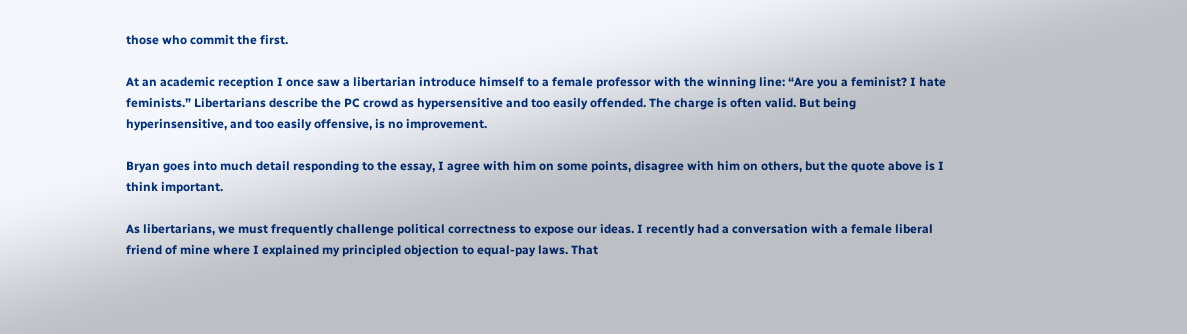those who commit the first.

At an academic reception I once saw a libertarian introduce himself to a female professor with the winning line: “Are you a feminist? I hate feminists.” Libertarians describe the PC crowd as hypersensitive and too easily offended. The charge is often valid. But being hyperinsensitive, and too easily offensive, is no improvement.

Bryan goes into much detail responding to the essay, I agree with him on some points, disagree with him on others, but the quote above is I think important.

As libertarians, we must frequently challenge political correctness to expose our ideas. I recently had a conversation with a female liberal friend of mine where I explained my principled objection to equal-pay laws. That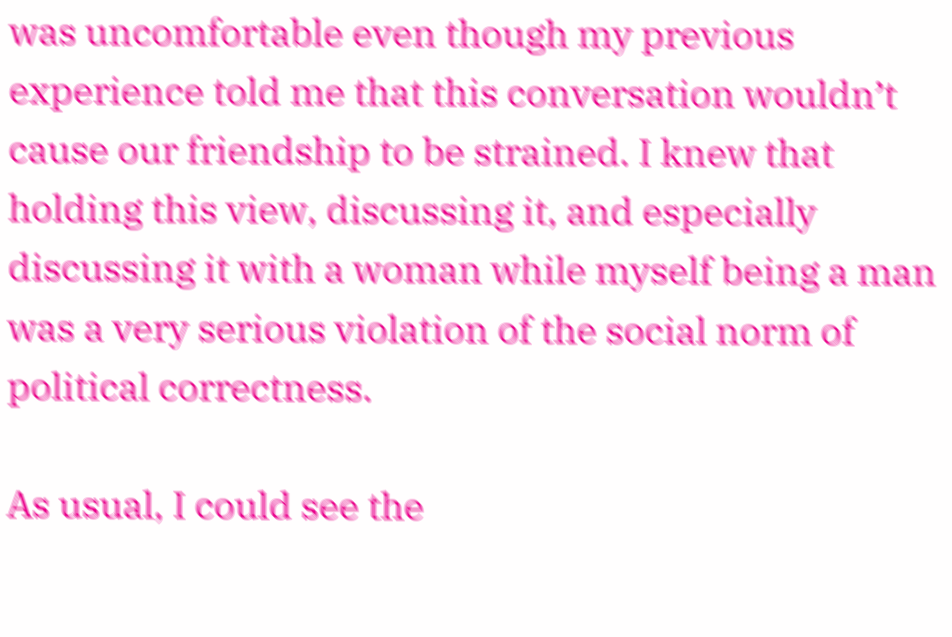was uncomfortable even though my previous experience told me that this conversation wouldn’t cause our friendship to be strained. I knew that holding this view, discussing it, and especially discussing it with a woman while myself being a man was a very serious violation of the social norm of political correctness.

As usual, I could see the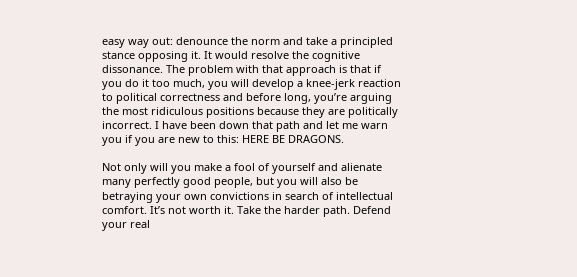easy way out: denounce the norm and take a principled stance opposing it. It would resolve the cognitive dissonance. The problem with that approach is that if you do it too much, you will develop a knee-jerk reaction to political correctness and before long, you’re arguing the most ridiculous positions because they are politically incorrect. I have been down that path and let me warn you if you are new to this: HERE BE DRAGONS.

Not only will you make a fool of yourself and alienate many perfectly good people, but you will also be betraying your own convictions in search of intellectual comfort. It’s not worth it. Take the harder path. Defend your real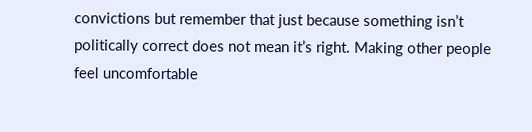convictions but remember that just because something isn’t politically correct does not mean it’s right. Making other people feel uncomfortable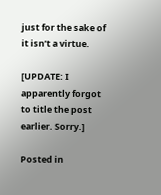just for the sake of it isn’t a virtue.

[UPDATE: I apparently forgot to title the post earlier. Sorry.]

Posted in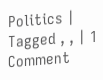Politics | Tagged , , | 1 Comment